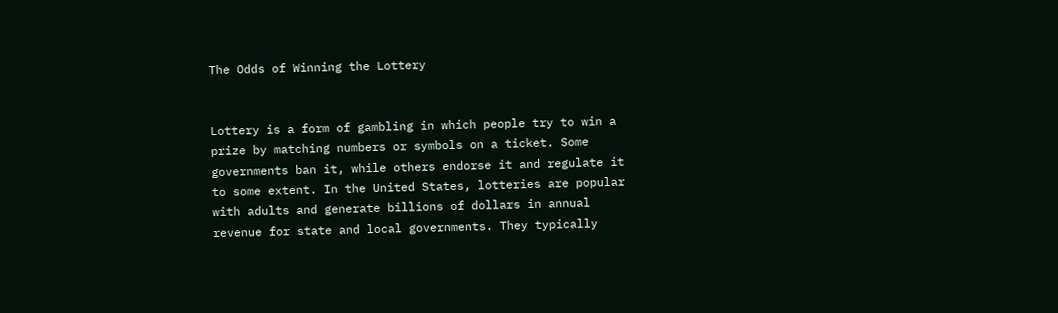The Odds of Winning the Lottery


Lottery is a form of gambling in which people try to win a prize by matching numbers or symbols on a ticket. Some governments ban it, while others endorse it and regulate it to some extent. In the United States, lotteries are popular with adults and generate billions of dollars in annual revenue for state and local governments. They typically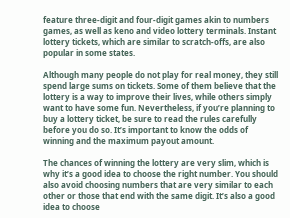feature three-digit and four-digit games akin to numbers games, as well as keno and video lottery terminals. Instant lottery tickets, which are similar to scratch-offs, are also popular in some states.

Although many people do not play for real money, they still spend large sums on tickets. Some of them believe that the lottery is a way to improve their lives, while others simply want to have some fun. Nevertheless, if you’re planning to buy a lottery ticket, be sure to read the rules carefully before you do so. It’s important to know the odds of winning and the maximum payout amount.

The chances of winning the lottery are very slim, which is why it’s a good idea to choose the right number. You should also avoid choosing numbers that are very similar to each other or those that end with the same digit. It’s also a good idea to choose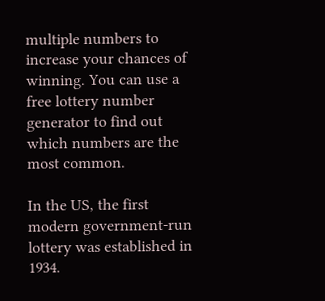multiple numbers to increase your chances of winning. You can use a free lottery number generator to find out which numbers are the most common.

In the US, the first modern government-run lottery was established in 1934.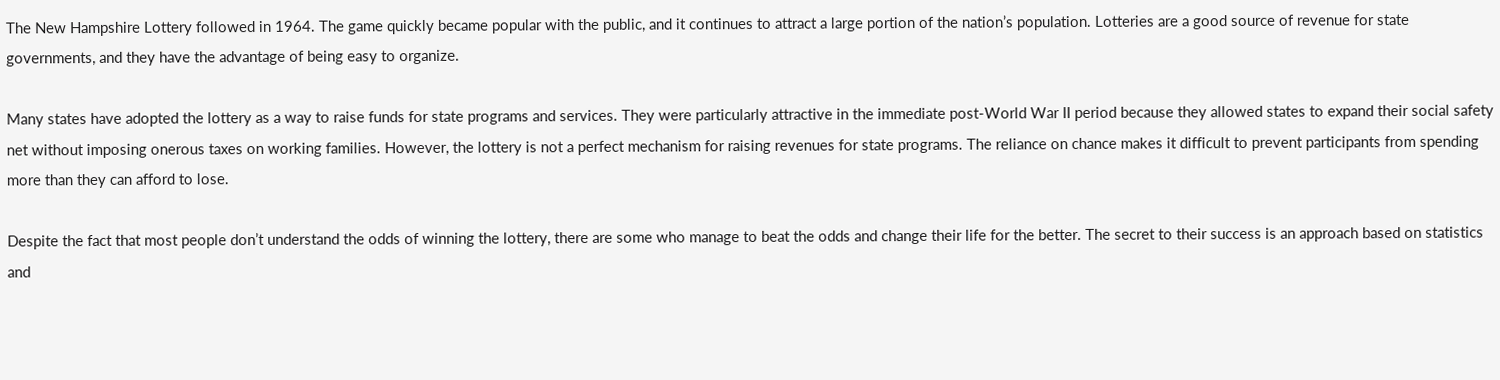The New Hampshire Lottery followed in 1964. The game quickly became popular with the public, and it continues to attract a large portion of the nation’s population. Lotteries are a good source of revenue for state governments, and they have the advantage of being easy to organize.

Many states have adopted the lottery as a way to raise funds for state programs and services. They were particularly attractive in the immediate post-World War II period because they allowed states to expand their social safety net without imposing onerous taxes on working families. However, the lottery is not a perfect mechanism for raising revenues for state programs. The reliance on chance makes it difficult to prevent participants from spending more than they can afford to lose.

Despite the fact that most people don’t understand the odds of winning the lottery, there are some who manage to beat the odds and change their life for the better. The secret to their success is an approach based on statistics and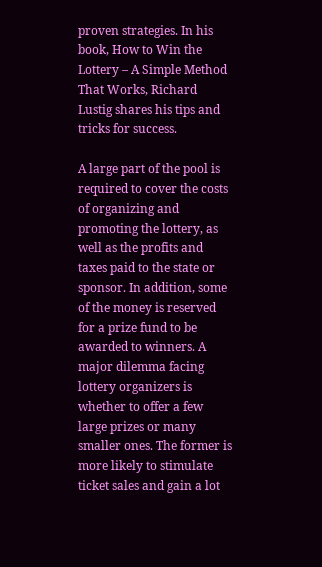proven strategies. In his book, How to Win the Lottery – A Simple Method That Works, Richard Lustig shares his tips and tricks for success.

A large part of the pool is required to cover the costs of organizing and promoting the lottery, as well as the profits and taxes paid to the state or sponsor. In addition, some of the money is reserved for a prize fund to be awarded to winners. A major dilemma facing lottery organizers is whether to offer a few large prizes or many smaller ones. The former is more likely to stimulate ticket sales and gain a lot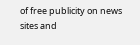of free publicity on news sites and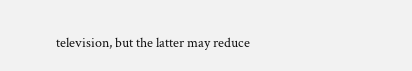television, but the latter may reduce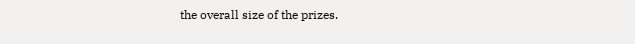the overall size of the prizes.